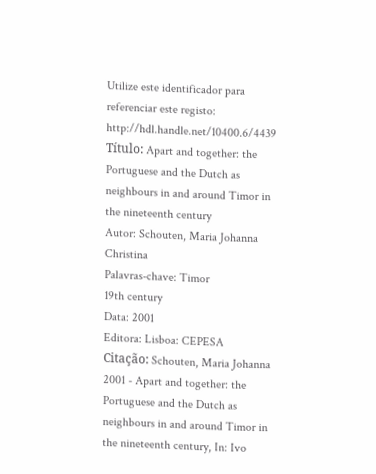Utilize este identificador para referenciar este registo: http://hdl.handle.net/10400.6/4439
Título: Apart and together: the Portuguese and the Dutch as neighbours in and around Timor in the nineteenth century
Autor: Schouten, Maria Johanna Christina
Palavras-chave: Timor
19th century
Data: 2001
Editora: Lisboa: CEPESA
Citação: Schouten, Maria Johanna 2001 - Apart and together: the Portuguese and the Dutch as neighbours in and around Timor in the nineteenth century, In: Ivo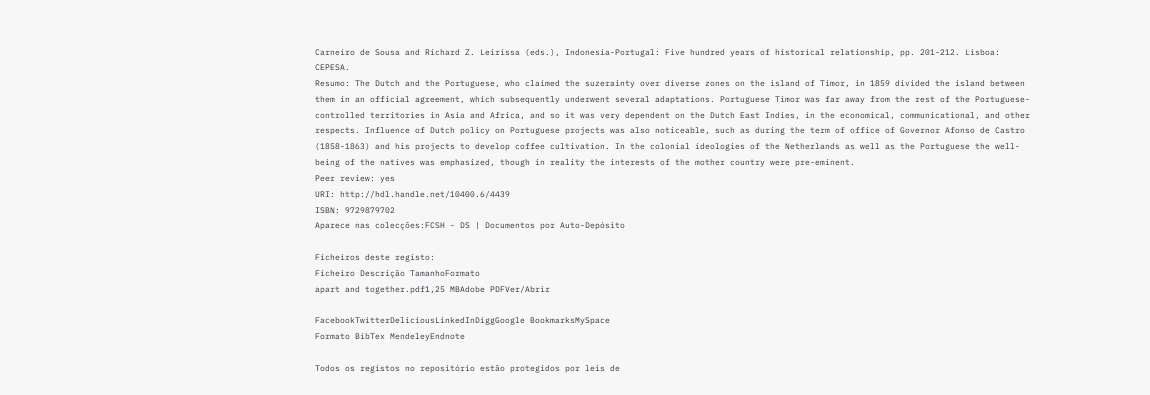Carneiro de Sousa and Richard Z. Leirissa (eds.), Indonesia-Portugal: Five hundred years of historical relationship, pp. 201-212. Lisboa: CEPESA.
Resumo: The Dutch and the Portuguese, who claimed the suzerainty over diverse zones on the island of Timor, in 1859 divided the island between them in an official agreement, which subsequently underwent several adaptations. Portuguese Timor was far away from the rest of the Portuguese-controlled territories in Asia and Africa, and so it was very dependent on the Dutch East Indies, in the economical, communicational, and other respects. Influence of Dutch policy on Portuguese projects was also noticeable, such as during the term of office of Governor Afonso de Castro (1858-1863) and his projects to develop coffee cultivation. In the colonial ideologies of the Netherlands as well as the Portuguese the well-being of the natives was emphasized, though in reality the interests of the mother country were pre-eminent.
Peer review: yes
URI: http://hdl.handle.net/10400.6/4439
ISBN: 9729879702
Aparece nas colecções:FCSH - DS | Documentos por Auto-Depósito

Ficheiros deste registo:
Ficheiro Descrição TamanhoFormato
apart and together.pdf1,25 MBAdobe PDFVer/Abrir

FacebookTwitterDeliciousLinkedInDiggGoogle BookmarksMySpace
Formato BibTex MendeleyEndnote

Todos os registos no repositório estão protegidos por leis de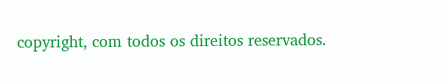copyright, com todos os direitos reservados.